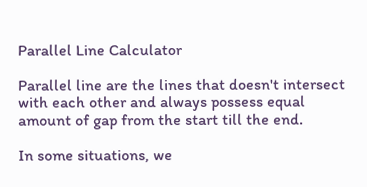Parallel Line Calculator

Parallel line are the lines that doesn't intersect with each other and always possess equal amount of gap from the start till the end.

In some situations, we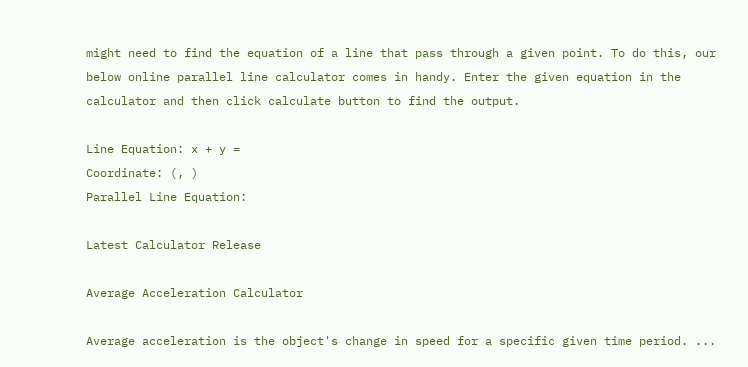might need to find the equation of a line that pass through a given point. To do this, our below online parallel line calculator comes in handy. Enter the given equation in the calculator and then click calculate button to find the output.

Line Equation: x + y =
Coordinate: (, )
Parallel Line Equation:

Latest Calculator Release

Average Acceleration Calculator

Average acceleration is the object's change in speed for a specific given time period. ...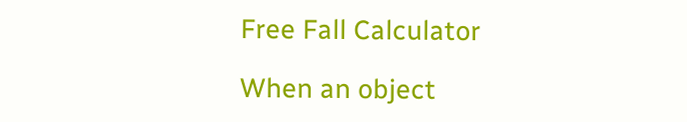Free Fall Calculator

When an object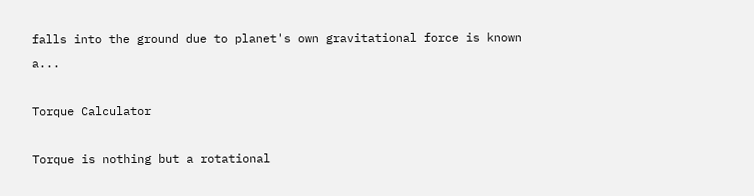falls into the ground due to planet's own gravitational force is known a...

Torque Calculator

Torque is nothing but a rotational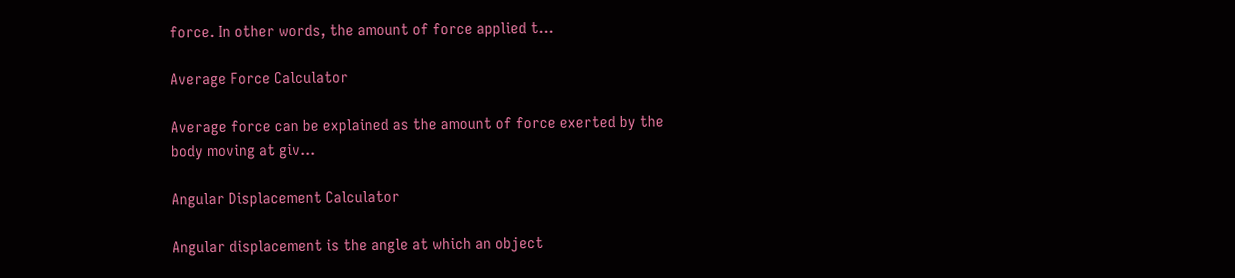force. In other words, the amount of force applied t...

Average Force Calculator

Average force can be explained as the amount of force exerted by the body moving at giv...

Angular Displacement Calculator

Angular displacement is the angle at which an object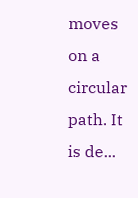moves on a circular path. It is de...